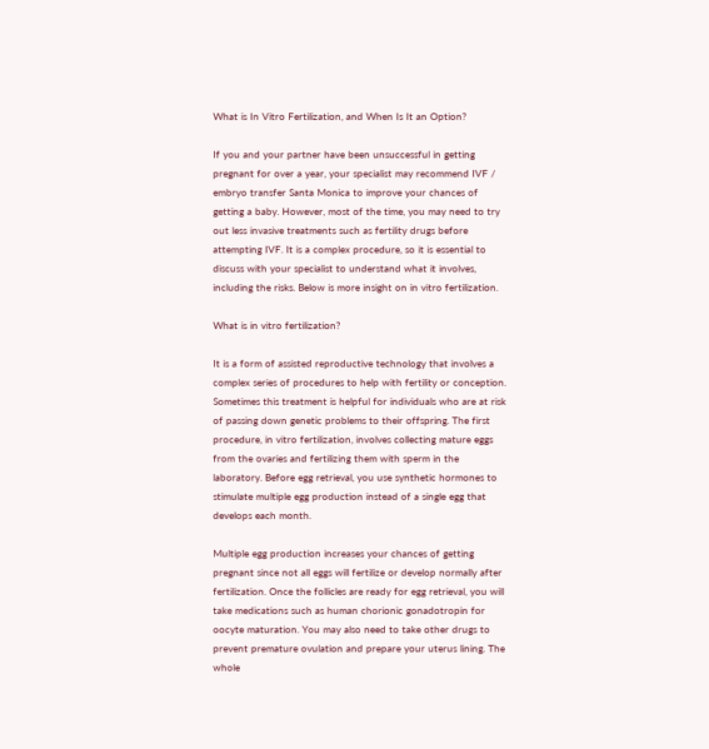What is In Vitro Fertilization, and When Is It an Option?

If you and your partner have been unsuccessful in getting pregnant for over a year, your specialist may recommend IVF / embryo transfer Santa Monica to improve your chances of getting a baby. However, most of the time, you may need to try out less invasive treatments such as fertility drugs before attempting IVF. It is a complex procedure, so it is essential to discuss with your specialist to understand what it involves, including the risks. Below is more insight on in vitro fertilization.

What is in vitro fertilization?

It is a form of assisted reproductive technology that involves a complex series of procedures to help with fertility or conception. Sometimes this treatment is helpful for individuals who are at risk of passing down genetic problems to their offspring. The first procedure, in vitro fertilization, involves collecting mature eggs from the ovaries and fertilizing them with sperm in the laboratory. Before egg retrieval, you use synthetic hormones to stimulate multiple egg production instead of a single egg that develops each month.

Multiple egg production increases your chances of getting pregnant since not all eggs will fertilize or develop normally after fertilization. Once the follicles are ready for egg retrieval, you will take medications such as human chorionic gonadotropin for oocyte maturation. You may also need to take other drugs to prevent premature ovulation and prepare your uterus lining. The whole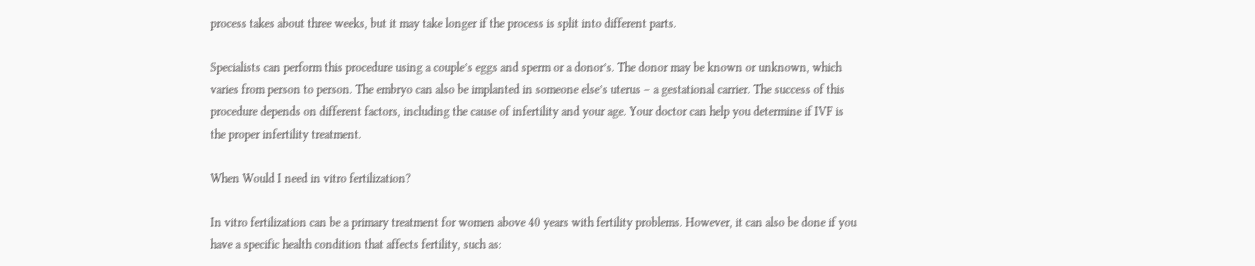process takes about three weeks, but it may take longer if the process is split into different parts.

Specialists can perform this procedure using a couple’s eggs and sperm or a donor’s. The donor may be known or unknown, which varies from person to person. The embryo can also be implanted in someone else’s uterus – a gestational carrier. The success of this procedure depends on different factors, including the cause of infertility and your age. Your doctor can help you determine if IVF is the proper infertility treatment.

When Would I need in vitro fertilization?

In vitro fertilization can be a primary treatment for women above 40 years with fertility problems. However, it can also be done if you have a specific health condition that affects fertility, such as: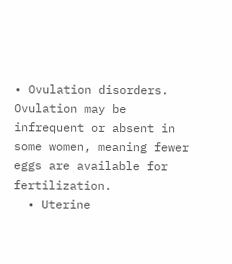• Ovulation disorders. Ovulation may be infrequent or absent in some women, meaning fewer eggs are available for fertilization.
  • Uterine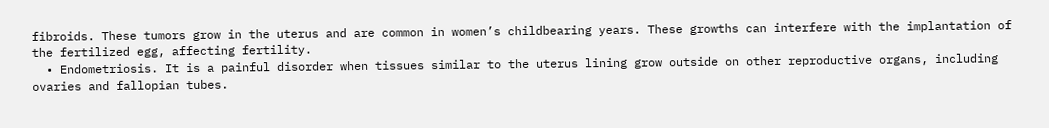fibroids. These tumors grow in the uterus and are common in women’s childbearing years. These growths can interfere with the implantation of the fertilized egg, affecting fertility.
  • Endometriosis. It is a painful disorder when tissues similar to the uterus lining grow outside on other reproductive organs, including ovaries and fallopian tubes.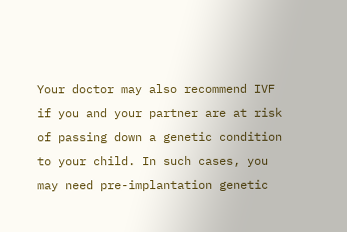Your doctor may also recommend IVF if you and your partner are at risk of passing down a genetic condition to your child. In such cases, you may need pre-implantation genetic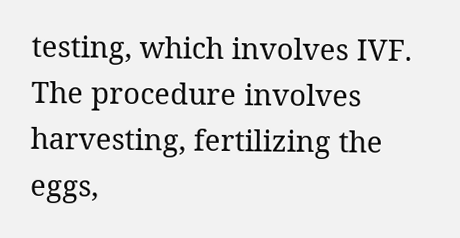testing, which involves IVF. The procedure involves harvesting, fertilizing the eggs,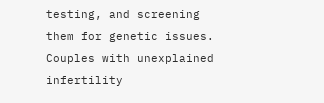testing, and screening them for genetic issues. Couples with unexplained infertility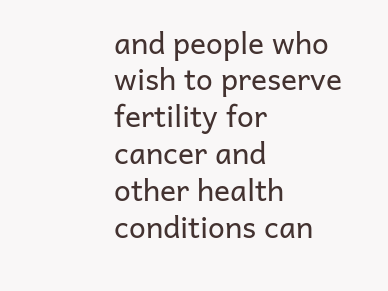and people who wish to preserve fertility for cancer and other health conditions can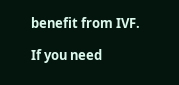benefit from IVF.

If you need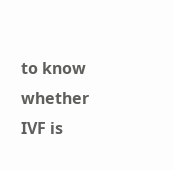to know whether IVF is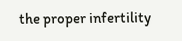the proper infertility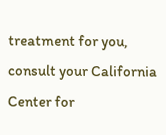treatment for you, consult your California Center for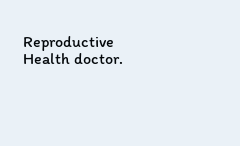Reproductive Health doctor.